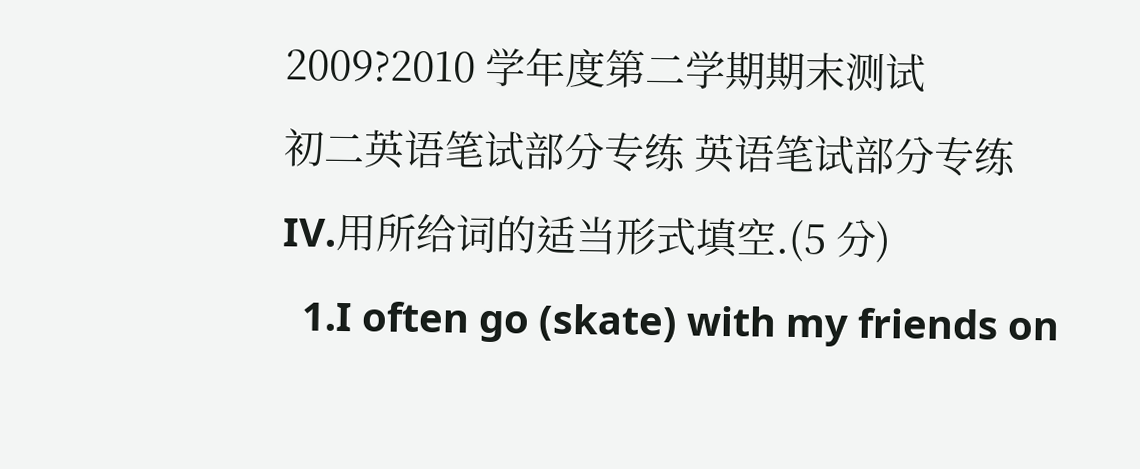2009?2010 学年度第二学期期末测试
初二英语笔试部分专练 英语笔试部分专练
IV.用所给词的适当形式填空.(5 分)
  1.I often go (skate) with my friends on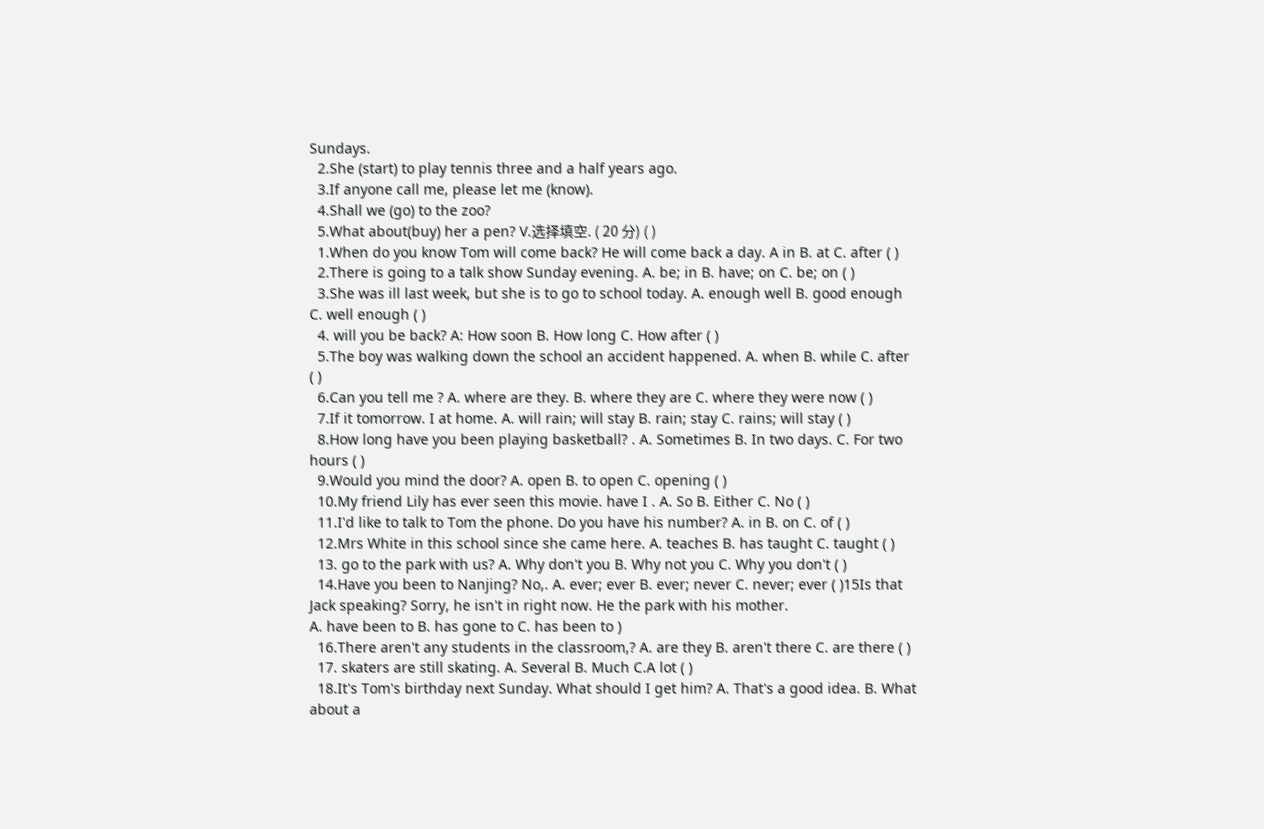Sundays.
  2.She (start) to play tennis three and a half years ago.
  3.If anyone call me, please let me (know).
  4.Shall we (go) to the zoo?
  5.What about(buy) her a pen? V.选择填空. ( 20 分) ( )
  1.When do you know Tom will come back? He will come back a day. A in B. at C. after ( )
  2.There is going to a talk show Sunday evening. A. be; in B. have; on C. be; on ( )
  3.She was ill last week, but she is to go to school today. A. enough well B. good enough C. well enough ( )
  4. will you be back? A: How soon B. How long C. How after ( )
  5.The boy was walking down the school an accident happened. A. when B. while C. after ( )
  6.Can you tell me ? A. where are they. B. where they are C. where they were now ( )
  7.If it tomorrow. I at home. A. will rain; will stay B. rain; stay C. rains; will stay ( )
  8.How long have you been playing basketball? . A. Sometimes B. In two days. C. For two hours ( )
  9.Would you mind the door? A. open B. to open C. opening ( )
  10.My friend Lily has ever seen this movie. have I . A. So B. Either C. No ( )
  11.I'd like to talk to Tom the phone. Do you have his number? A. in B. on C. of ( )
  12.Mrs White in this school since she came here. A. teaches B. has taught C. taught ( )
  13. go to the park with us? A. Why don't you B. Why not you C. Why you don't ( )
  14.Have you been to Nanjing? No,. A. ever; ever B. ever; never C. never; ever ( )15Is that Jack speaking? Sorry, he isn't in right now. He the park with his mother.
A. have been to B. has gone to C. has been to )
  16.There aren't any students in the classroom,? A. are they B. aren't there C. are there ( )
  17. skaters are still skating. A. Several B. Much C.A lot ( )
  18.It's Tom's birthday next Sunday. What should I get him? A. That's a good idea. B. What about a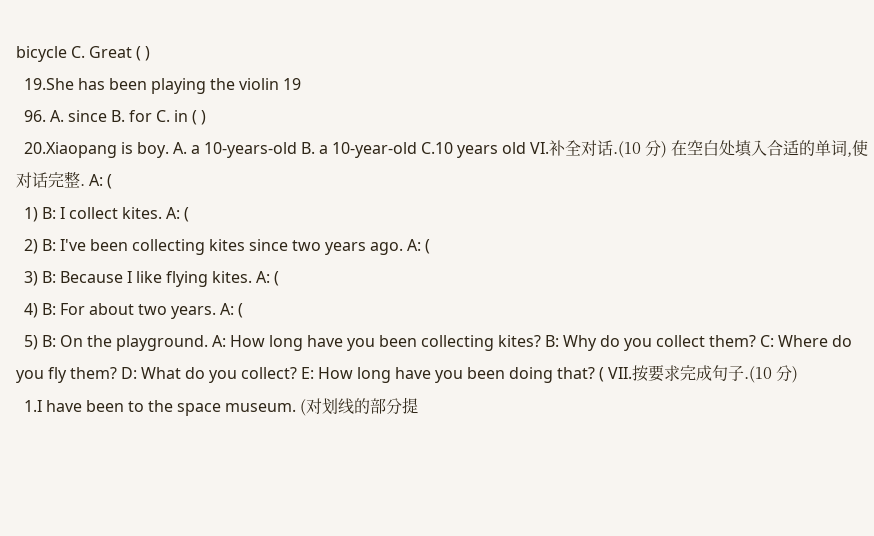bicycle C. Great ( )
  19.She has been playing the violin 19
  96. A. since B. for C. in ( )
  20.Xiaopang is boy. A. a 10-years-old B. a 10-year-old C.10 years old VI.补全对话.(10 分) 在空白处填入合适的单词,使对话完整. A: (
  1) B: I collect kites. A: (
  2) B: I've been collecting kites since two years ago. A: (
  3) B: Because I like flying kites. A: (
  4) B: For about two years. A: (
  5) B: On the playground. A: How long have you been collecting kites? B: Why do you collect them? C: Where do you fly them? D: What do you collect? E: How long have you been doing that? ( VII.按要求完成句子.(10 分)
  1.I have been to the space museum. (对划线的部分提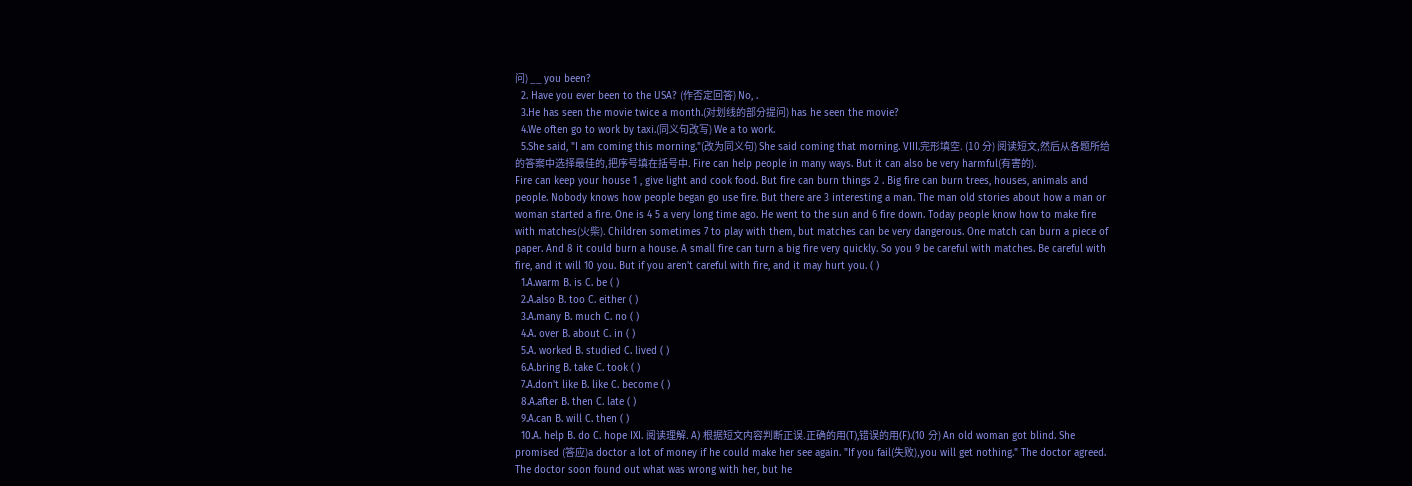问) __ you been?
  2. Have you ever been to the USA? (作否定回答) No, .
  3.He has seen the movie twice a month.(对划线的部分提问) has he seen the movie?
  4.We often go to work by taxi.(同义句改写) We a to work.
  5.She said, "I am coming this morning."(改为同义句) She said coming that morning. VIII.完形填空. (10 分) 阅读短文,然后从各题所给的答案中选择最佳的,把序号填在括号中. Fire can help people in many ways. But it can also be very harmful(有害的).
Fire can keep your house 1 , give light and cook food. But fire can burn things 2 . Big fire can burn trees, houses, animals and people. Nobody knows how people began go use fire. But there are 3 interesting a man. The man old stories about how a man or woman started a fire. One is 4 5 a very long time ago. He went to the sun and 6 fire down. Today people know how to make fire with matches(火柴). Children sometimes 7 to play with them, but matches can be very dangerous. One match can burn a piece of paper. And 8 it could burn a house. A small fire can turn a big fire very quickly. So you 9 be careful with matches. Be careful with fire, and it will 10 you. But if you aren't careful with fire, and it may hurt you. ( )
  1.A.warm B. is C. be ( )
  2.A.also B. too C. either ( )
  3.A.many B. much C. no ( )
  4.A. over B. about C. in ( )
  5.A. worked B. studied C. lived ( )
  6.A.bring B. take C. took ( )
  7.A.don't like B. like C. become ( )
  8.A.after B. then C. late ( )
  9.A.can B. will C. then ( )
  10.A. help B. do C. hope IXI. 阅读理解. A) 根据短文内容判断正误.正确的用(T),错误的用(F).(10 分) An old woman got blind. She promised (答应)a doctor a lot of money if he could make her see again. "If you fail(失败),you will get nothing." The doctor agreed. The doctor soon found out what was wrong with her, but he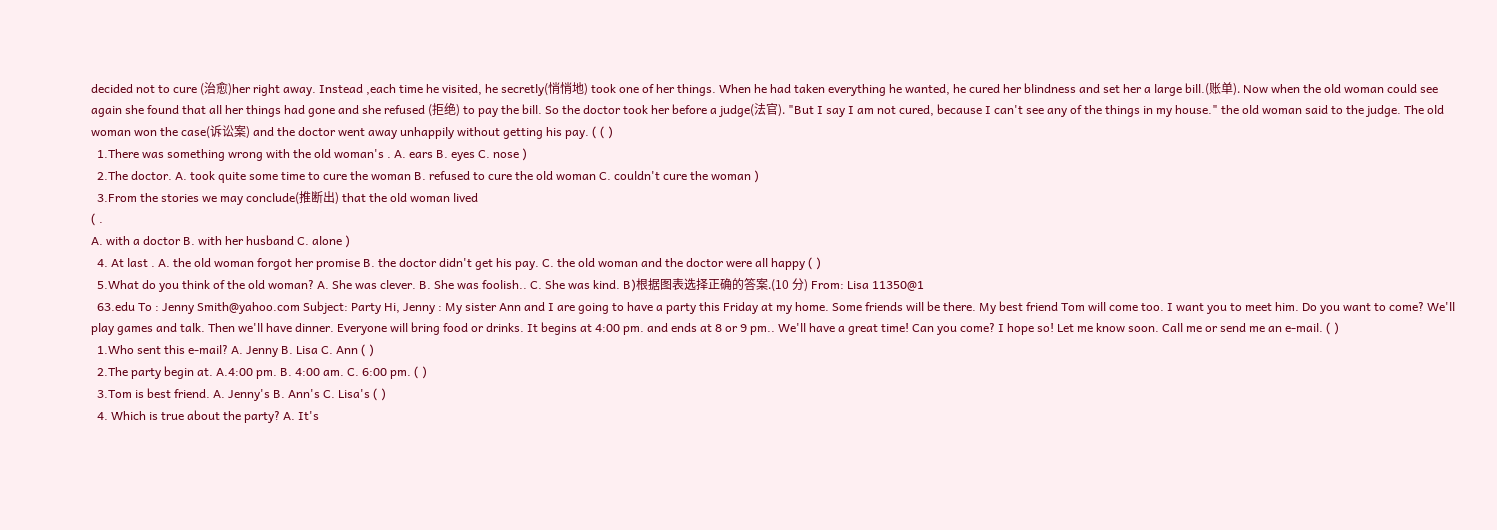decided not to cure (治愈)her right away. Instead ,each time he visited, he secretly(悄悄地) took one of her things. When he had taken everything he wanted, he cured her blindness and set her a large bill.(账单). Now when the old woman could see again she found that all her things had gone and she refused (拒绝) to pay the bill. So the doctor took her before a judge(法官). "But I say I am not cured, because I can't see any of the things in my house." the old woman said to the judge. The old woman won the case(诉讼案) and the doctor went away unhappily without getting his pay. ( ( )
  1.There was something wrong with the old woman's . A. ears B. eyes C. nose )
  2.The doctor. A. took quite some time to cure the woman B. refused to cure the old woman C. couldn't cure the woman )
  3.From the stories we may conclude(推断出) that the old woman lived
( .
A. with a doctor B. with her husband C. alone )
  4. At last . A. the old woman forgot her promise B. the doctor didn't get his pay. C. the old woman and the doctor were all happy ( )
  5.What do you think of the old woman? A. She was clever. B. She was foolish.. C. She was kind. B)根据图表选择正确的答案.(10 分) From: Lisa 11350@1
  63.edu To : Jenny Smith@yahoo.com Subject: Party Hi, Jenny : My sister Ann and I are going to have a party this Friday at my home. Some friends will be there. My best friend Tom will come too. I want you to meet him. Do you want to come? We'll play games and talk. Then we'll have dinner. Everyone will bring food or drinks. It begins at 4:00 pm. and ends at 8 or 9 pm.. We'll have a great time! Can you come? I hope so! Let me know soon. Call me or send me an e-mail. ( )
  1.Who sent this e-mail? A. Jenny B. Lisa C. Ann ( )
  2.The party begin at. A.4:00 pm. B. 4:00 am. C. 6:00 pm. ( )
  3.Tom is best friend. A. Jenny's B. Ann's C. Lisa's ( )
  4. Which is true about the party? A. It's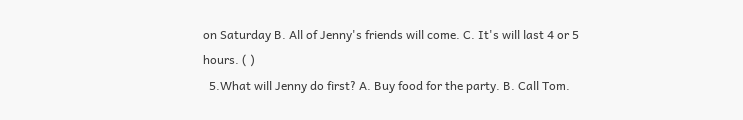on Saturday B. All of Jenny's friends will come. C. It's will last 4 or 5 hours. ( )
  5.What will Jenny do first? A. Buy food for the party. B. Call Tom.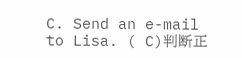C. Send an e-mail to Lisa. ( C)判断正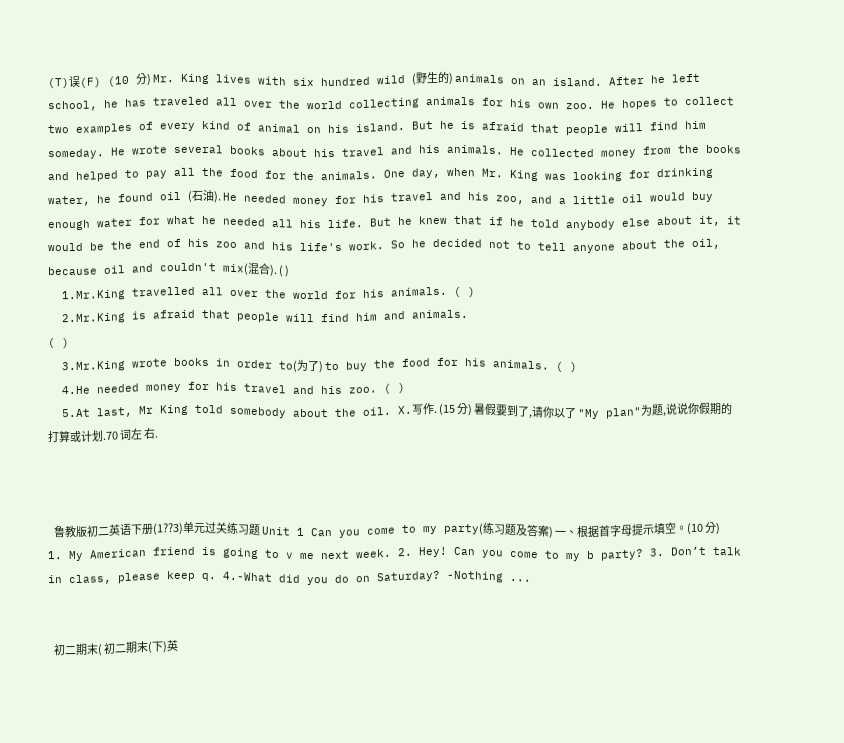(T)误(F) (10 分) Mr. King lives with six hundred wild (野生的) animals on an island. After he left school, he has traveled all over the world collecting animals for his own zoo. He hopes to collect two examples of every kind of animal on his island. But he is afraid that people will find him someday. He wrote several books about his travel and his animals. He collected money from the books and helped to pay all the food for the animals. One day, when Mr. King was looking for drinking water, he found oil (石油). He needed money for his travel and his zoo, and a little oil would buy enough water for what he needed all his life. But he knew that if he told anybody else about it, it would be the end of his zoo and his life's work. So he decided not to tell anyone about the oil, because oil and couldn't mix(混合). ( )
  1.Mr.King travelled all over the world for his animals. ( )
  2.Mr.King is afraid that people will find him and animals.
( )
  3.Mr.King wrote books in order to(为了) to buy the food for his animals. ( )
  4.He needed money for his travel and his zoo. ( )
  5.At last, Mr King told somebody about the oil. X.写作. (15 分) 暑假要到了,请你以了 "My plan"为题,说说你假期的打算或计划.70 词左 右.



   鲁教版初二英语下册(1??3)单元过关练习题 Unit 1 Can you come to my party(练习题及答案) 一、根据首字母提示填空。(10 分) 1. My American friend is going to v me next week. 2. Hey! Can you come to my b party? 3. Don’t talk in class, please keep q. 4.-What did you do on Saturday? -Nothing ...


   初二期末( 初二期末(下)英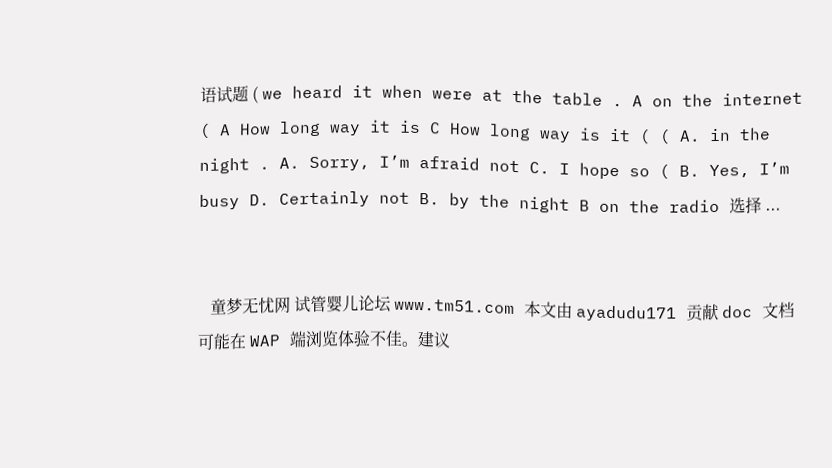语试题 ( we heard it when were at the table . A on the internet ( A How long way it is C How long way is it ( ( A. in the night . A. Sorry, I’m afraid not C. I hope so ( B. Yes, I’m busy D. Certainly not B. by the night B on the radio 选择 ...


   童梦无忧网 试管婴儿论坛 www.tm51.com 本文由 ayadudu171 贡献 doc 文档可能在 WAP 端浏览体验不佳。建议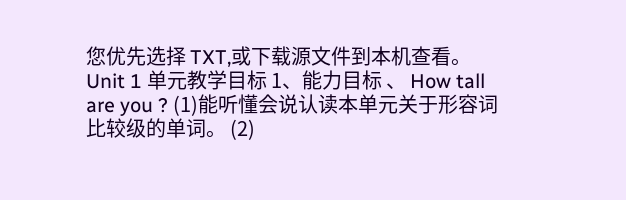您优先选择 TXT,或下载源文件到本机查看。 Unit 1 单元教学目标 1、能力目标 、 How tall are you ? (1)能听懂会说认读本单元关于形容词比较级的单词。 (2)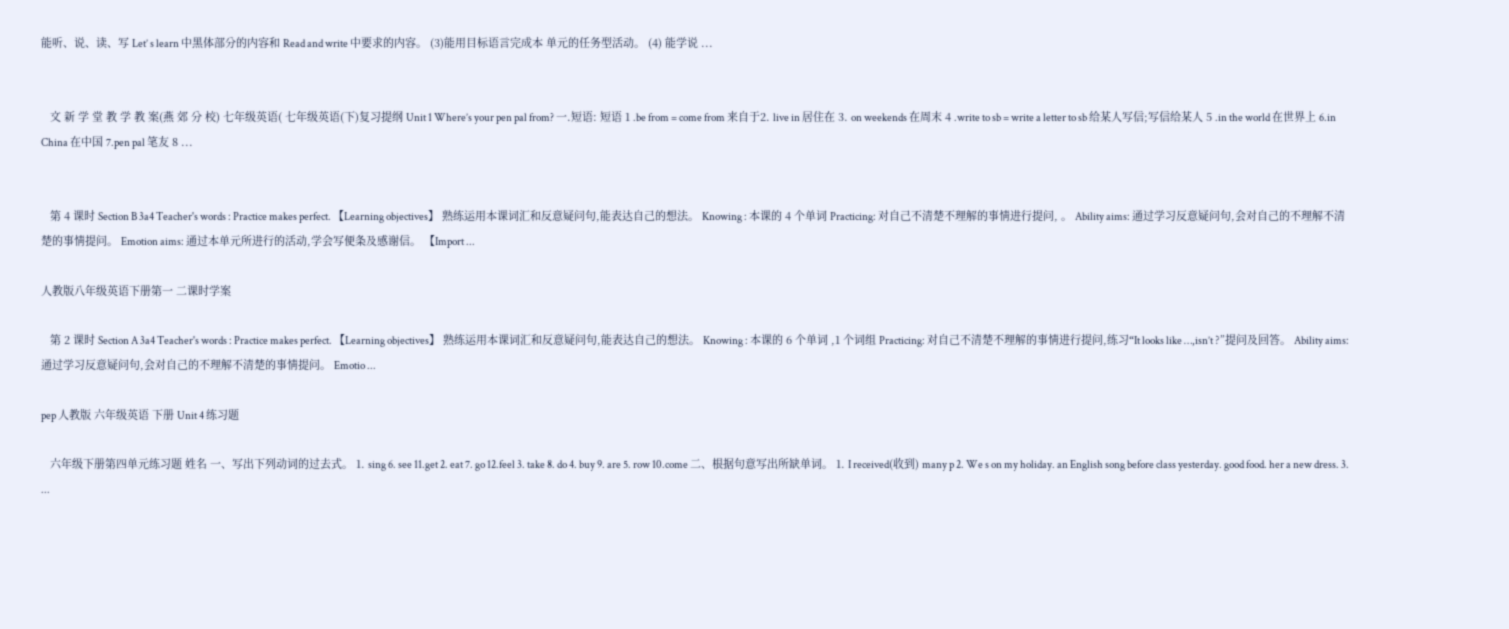能听、说、读、写 Let’ s learn 中黑体部分的内容和 Read and write 中要求的内容。 (3)能用目标语言完成本 单元的任务型活动。 (4) 能学说 ...


   文 新 学 堂 教 学 教 案(燕 郊 分 校) 七年级英语( 七年级英语(下)复习提纲 Unit 1 Where’s your pen pal from? 一.短语: 短语 1 .be from = come from 来自于2. live in 居住在 3. on weekends 在周末 4 .write to sb = write a letter to sb 给某人写信;写信给某人 5 .in the world 在世界上 6.in China 在中国 7.pen pal 笔友 8 ...


   第 4 课时 Section B 3a4 Teacher's words : Practice makes perfect. 【Learning objectives】 熟练运用本课词汇和反意疑问句,能表达自己的想法。 Knowing : 本课的 4 个单词 Practicing: 对自己不清楚不理解的事情进行提问, 。 Ability aims: 通过学习反意疑问句,会对自己的不理解不清楚的事情提问。 Emotion aims: 通过本单元所进行的活动,学会写便条及感谢信。 【Import ...

人教版八年级英语下册第一 二课时学案

   第 2 课时 Section A 3a4 Teacher's words : Practice makes perfect. 【Learning objectives】 熟练运用本课词汇和反意疑问句,能表达自己的想法。 Knowing : 本课的 6 个单词 ,1 个词组 Practicing: 对自己不清楚不理解的事情进行提问,练习“It looks like …,isn’t ?”提问及回答。 Ability aims: 通过学习反意疑问句,会对自己的不理解不清楚的事情提问。 Emotio ...

pep 人教版 六年级英语 下册 Unit 4 练习题

   六年级下册第四单元练习题 姓名 一、写出下列动词的过去式。 1. sing 6. see 11.get 2. eat 7. go 12.feel 3. take 8. do 4. buy 9. are 5. row 10.come 二、根据句意写出所缺单词。 1. I received(收到) many p 2. We s on my holiday. an English song before class yesterday. good food. her a new dress. 3. ...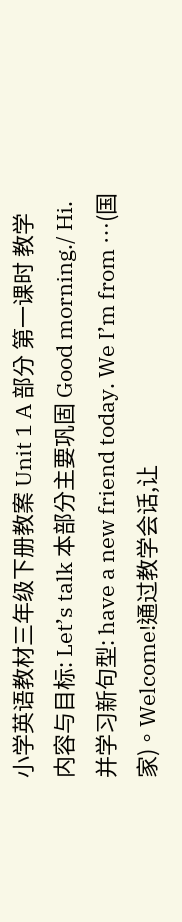小学英语教材三年级下册教案 Unit 1 A 部分 第一课时 教学内容与目标: Let’s talk 本部分主要巩固 Good morning./ Hi.并学习新句型: have a new friend today. We I’m from …(国家)。Welcome!通过教学会话,让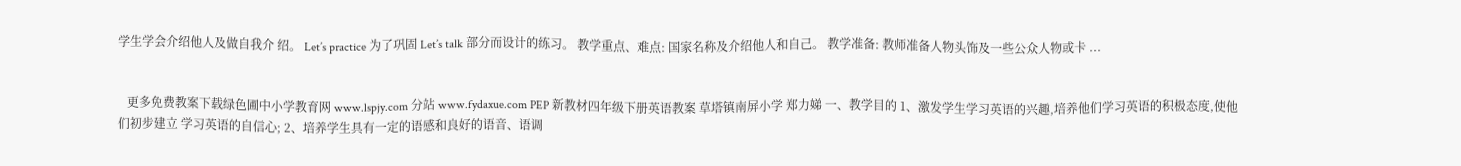学生学会介绍他人及做自我介 绍。 Let’s practice 为了巩固 Let’s talk 部分而设计的练习。 教学重点、难点: 国家名称及介绍他人和自己。 教学准备: 教师准备人物头饰及一些公众人物或卡 ...


   更多免费教案下载绿色圃中小学教育网 www.lspjy.com 分站 www.fydaxue.com PEP 新教材四年级下册英语教案 草塔镇南屏小学 郑力娣 一、教学目的 1、激发学生学习英语的兴趣,培养他们学习英语的积极态度,使他们初步建立 学习英语的自信心; 2、培养学生具有一定的语感和良好的语音、语调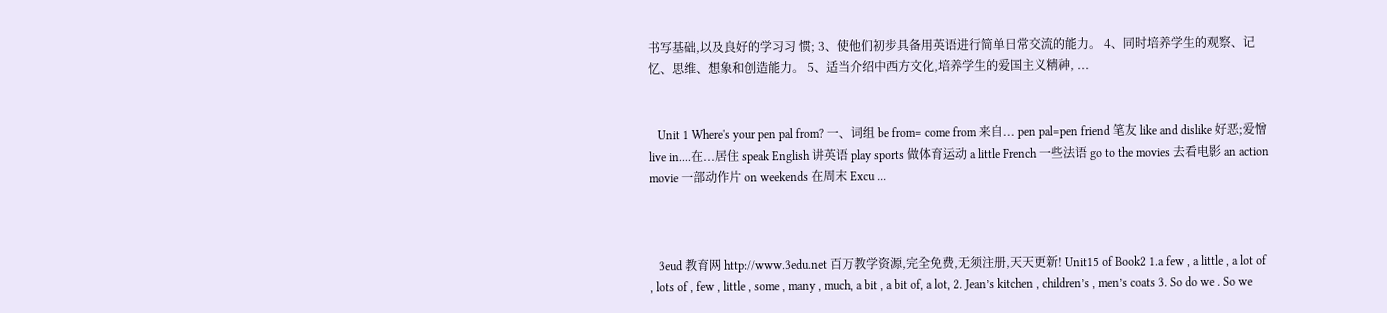书写基础,以及良好的学习习 惯; 3、使他们初步具备用英语进行简单日常交流的能力。 4、同时培养学生的观察、记忆、思维、想象和创造能力。 5、适当介绍中西方文化,培养学生的爱国主义精神, ...


   Unit 1 Where's your pen pal from? 一、词组 be from= come from 来自... pen pal=pen friend 笔友 like and dislike 好恶;爱憎 live in....在...居住 speak English 讲英语 play sports 做体育运动 a little French 一些法语 go to the movies 去看电影 an action movie 一部动作片 on weekends 在周末 Excu ...



   3eud 教育网 http://www.3edu.net 百万教学资源,完全免费,无须注册,天天更新! Unit15 of Book2 1.a few , a little , a lot of , lots of , few , little , some , many , much, a bit , a bit of, a lot, 2. Jean’s kitchen , children’s , men’s coats 3. So do we . So we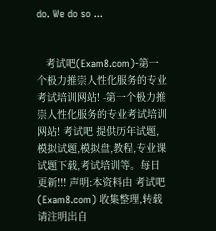do. We do so ...


   考试吧(Exam8.com)-第一个极力推崇人性化服务的专业考试培训网站! -第一个极力推崇人性化服务的专业考试培训网站! 考试吧 提供历年试题,模拟试题,模拟盘,教程,专业课试题下载,考试培训等。每日更新!!! 声明:本资料由 考试吧(Exam8.com) 收集整理,转载请注明出自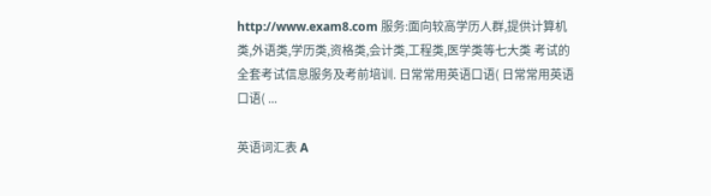http://www.exam8.com 服务:面向较高学历人群,提供计算机类,外语类,学历类,资格类,会计类,工程类,医学类等七大类 考试的全套考试信息服务及考前培训. 日常常用英语口语( 日常常用英语口语( ...

英语词汇表 A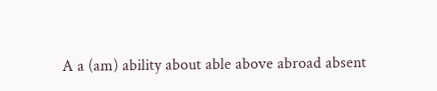A a (am) ability about able above abroad absent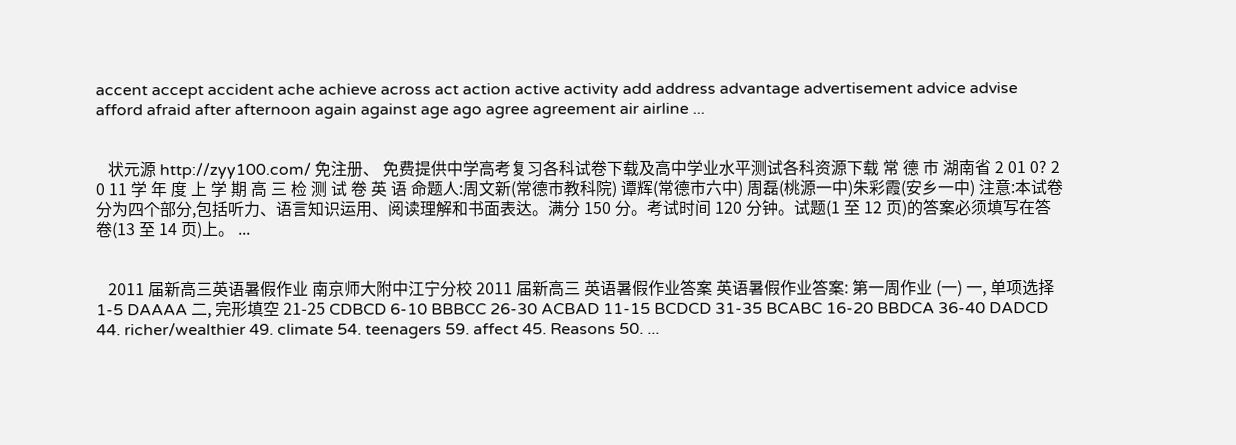accent accept accident ache achieve across act action active activity add address advantage advertisement advice advise afford afraid after afternoon again against age ago agree agreement air airline ...


   状元源 http://zyy100.com/ 免注册、 免费提供中学高考复习各科试卷下载及高中学业水平测试各科资源下载 常 德 市 湖南省 2 01 0? 2 0 11 学 年 度 上 学 期 高 三 检 测 试 卷 英 语 命题人:周文新(常德市教科院) 谭辉(常德市六中) 周磊(桃源一中)朱彩霞(安乡一中) 注意:本试卷分为四个部分,包括听力、语言知识运用、阅读理解和书面表达。满分 150 分。考试时间 120 分钟。试题(1 至 12 页)的答案必须填写在答卷(13 至 14 页)上。 ...


   2011 届新高三英语暑假作业 南京师大附中江宁分校 2011 届新高三 英语暑假作业答案 英语暑假作业答案: 第一周作业 (一) 一, 单项选择 1-5 DAAAA 二, 完形填空 21-25 CDBCD 6-10 BBBCC 26-30 ACBAD 11-15 BCDCD 31-35 BCABC 16-20 BBDCA 36-40 DADCD 44. richer/wealthier 49. climate 54. teenagers 59. affect 45. Reasons 50. ...